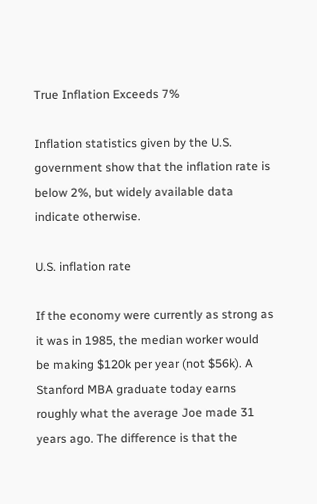True Inflation Exceeds 7%

Inflation statistics given by the U.S. government show that the inflation rate is below 2%, but widely available data indicate otherwise.

U.S. inflation rate

If the economy were currently as strong as it was in 1985, the median worker would be making $120k per year (not $56k). A Stanford MBA graduate today earns roughly what the average Joe made 31 years ago. The difference is that the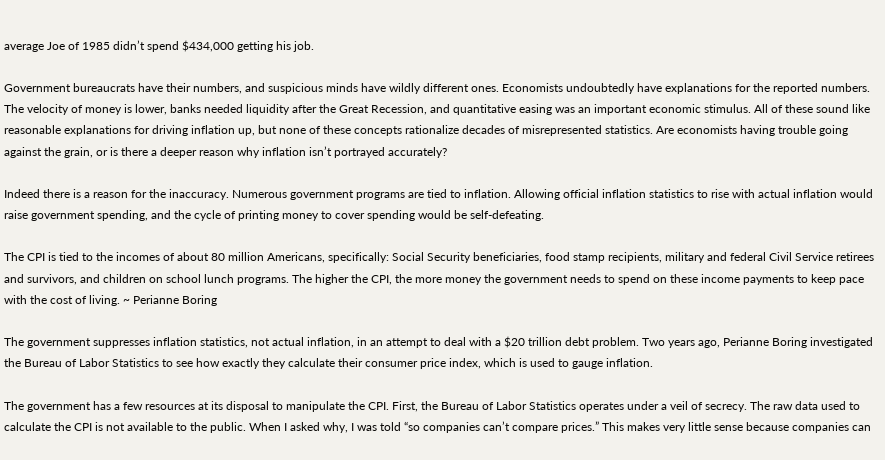average Joe of 1985 didn’t spend $434,000 getting his job.

Government bureaucrats have their numbers, and suspicious minds have wildly different ones. Economists undoubtedly have explanations for the reported numbers. The velocity of money is lower, banks needed liquidity after the Great Recession, and quantitative easing was an important economic stimulus. All of these sound like reasonable explanations for driving inflation up, but none of these concepts rationalize decades of misrepresented statistics. Are economists having trouble going against the grain, or is there a deeper reason why inflation isn’t portrayed accurately?

Indeed there is a reason for the inaccuracy. Numerous government programs are tied to inflation. Allowing official inflation statistics to rise with actual inflation would raise government spending, and the cycle of printing money to cover spending would be self-defeating.

The CPI is tied to the incomes of about 80 million Americans, specifically: Social Security beneficiaries, food stamp recipients, military and federal Civil Service retirees and survivors, and children on school lunch programs. The higher the CPI, the more money the government needs to spend on these income payments to keep pace with the cost of living. ~ Perianne Boring

The government suppresses inflation statistics, not actual inflation, in an attempt to deal with a $20 trillion debt problem. Two years ago, Perianne Boring investigated the Bureau of Labor Statistics to see how exactly they calculate their consumer price index, which is used to gauge inflation.

The government has a few resources at its disposal to manipulate the CPI. First, the Bureau of Labor Statistics operates under a veil of secrecy. The raw data used to calculate the CPI is not available to the public. When I asked why, I was told “so companies can’t compare prices.” This makes very little sense because companies can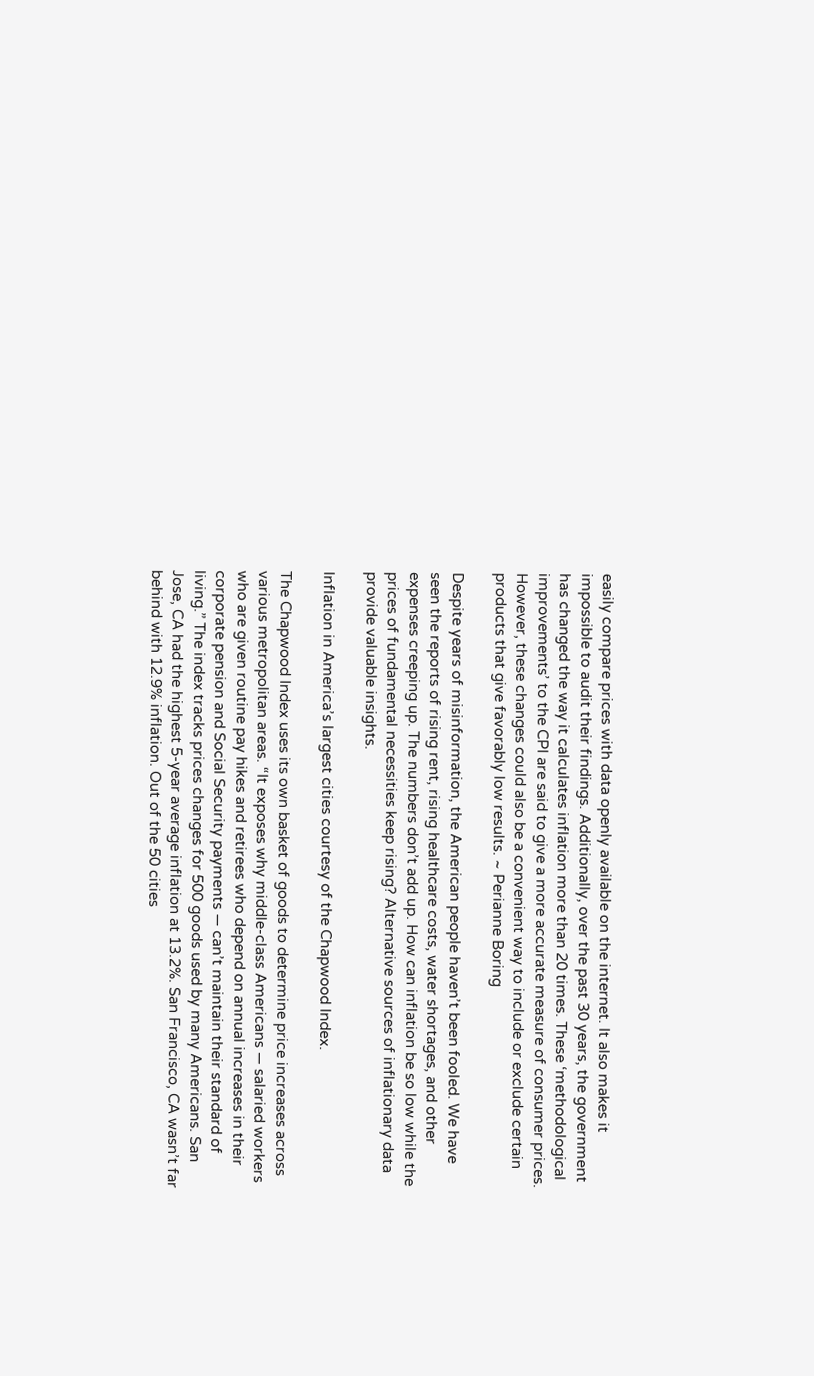easily compare prices with data openly available on the internet. It also makes it impossible to audit their findings. Additionally, over the past 30 years, the government has changed the way it calculates inflation more than 20 times. These ‘methodological improvements’ to the CPI are said to give a more accurate measure of consumer prices. However, these changes could also be a convenient way to include or exclude certain products that give favorably low results. ~ Perianne Boring

Despite years of misinformation, the American people haven’t been fooled. We have seen the reports of rising rent, rising healthcare costs, water shortages, and other expenses creeping up. The numbers don’t add up. How can inflation be so low while the prices of fundamental necessities keep rising? Alternative sources of inflationary data provide valuable insights.

Inflation in America’s largest cities courtesy of the Chapwood Index.

The Chapwood Index uses its own basket of goods to determine price increases across various metropolitan areas. “It exposes why middle-class Americans — salaried workers who are given routine pay hikes and retirees who depend on annual increases in their corporate pension and Social Security payments — can’t maintain their standard of living.” The index tracks prices changes for 500 goods used by many Americans. San Jose, CA had the highest 5-year average inflation at 13.2%. San Francisco, CA wasn’t far behind with 12.9% inflation. Out of the 50 cities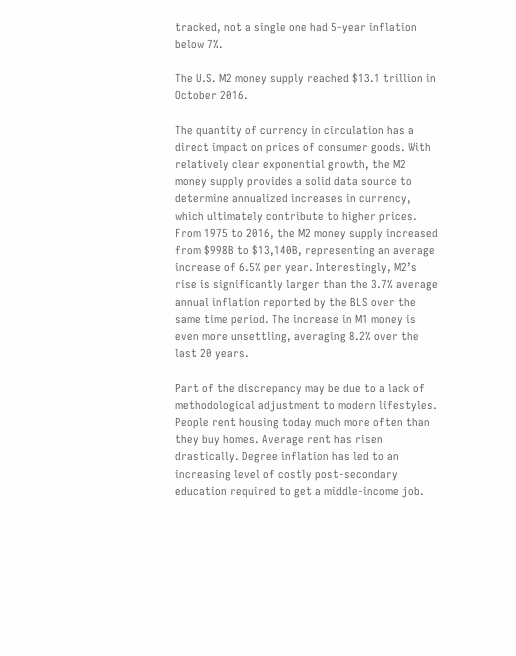tracked, not a single one had 5-year inflation below 7%.

The U.S. M2 money supply reached $13.1 trillion in October 2016.

The quantity of currency in circulation has a direct impact on prices of consumer goods. With relatively clear exponential growth, the M2 money supply provides a solid data source to determine annualized increases in currency, which ultimately contribute to higher prices. From 1975 to 2016, the M2 money supply increased from $998B to $13,140B, representing an average increase of 6.5% per year. Interestingly, M2’s rise is significantly larger than the 3.7% average annual inflation reported by the BLS over the same time period. The increase in M1 money is even more unsettling, averaging 8.2% over the last 20 years.

Part of the discrepancy may be due to a lack of methodological adjustment to modern lifestyles. People rent housing today much more often than they buy homes. Average rent has risen drastically. Degree inflation has led to an increasing level of costly post-secondary education required to get a middle-income job.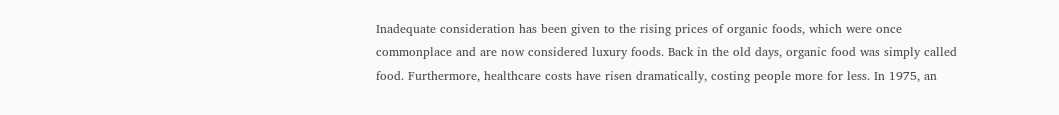Inadequate consideration has been given to the rising prices of organic foods, which were once commonplace and are now considered luxury foods. Back in the old days, organic food was simply called food. Furthermore, healthcare costs have risen dramatically, costing people more for less. In 1975, an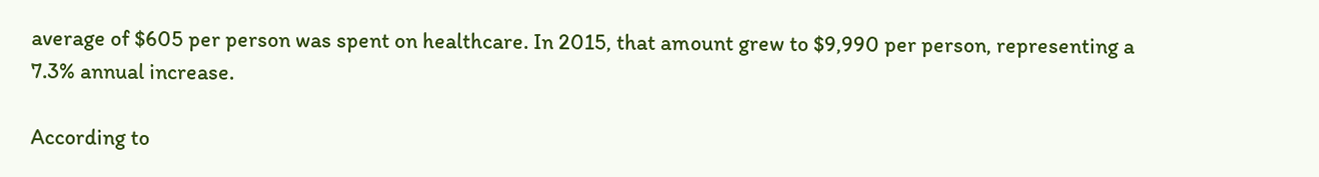average of $605 per person was spent on healthcare. In 2015, that amount grew to $9,990 per person, representing a 7.3% annual increase.

According to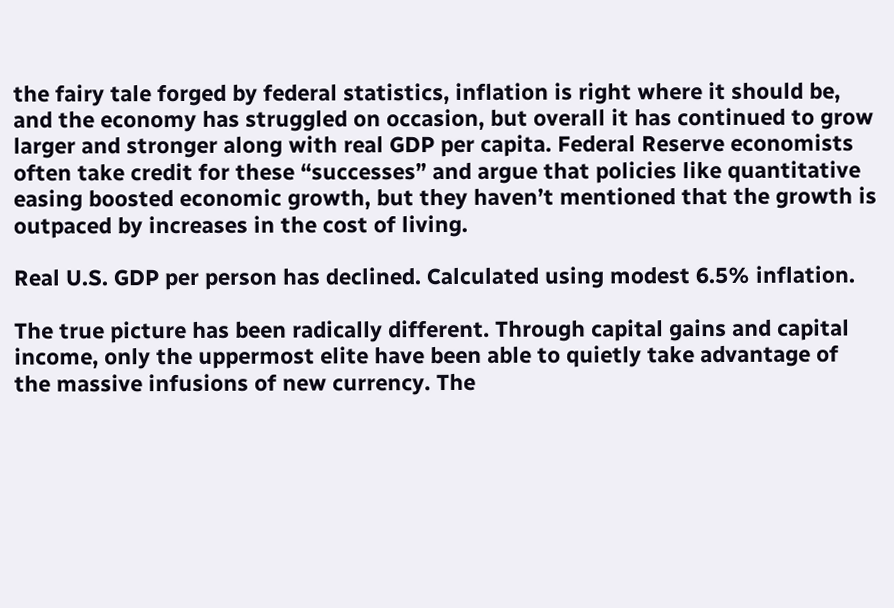the fairy tale forged by federal statistics, inflation is right where it should be, and the economy has struggled on occasion, but overall it has continued to grow larger and stronger along with real GDP per capita. Federal Reserve economists often take credit for these “successes” and argue that policies like quantitative easing boosted economic growth, but they haven’t mentioned that the growth is outpaced by increases in the cost of living.

Real U.S. GDP per person has declined. Calculated using modest 6.5% inflation.

The true picture has been radically different. Through capital gains and capital income, only the uppermost elite have been able to quietly take advantage of the massive infusions of new currency. The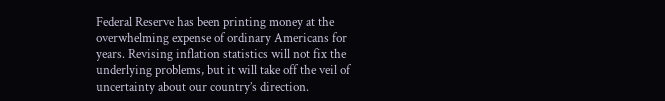Federal Reserve has been printing money at the overwhelming expense of ordinary Americans for years. Revising inflation statistics will not fix the underlying problems, but it will take off the veil of uncertainty about our country’s direction.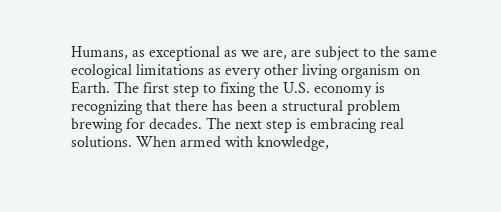Humans, as exceptional as we are, are subject to the same ecological limitations as every other living organism on Earth. The first step to fixing the U.S. economy is recognizing that there has been a structural problem brewing for decades. The next step is embracing real solutions. When armed with knowledge,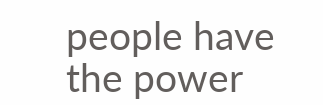people have the power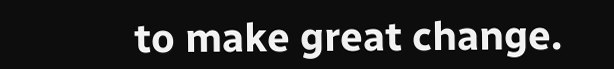to make great change.